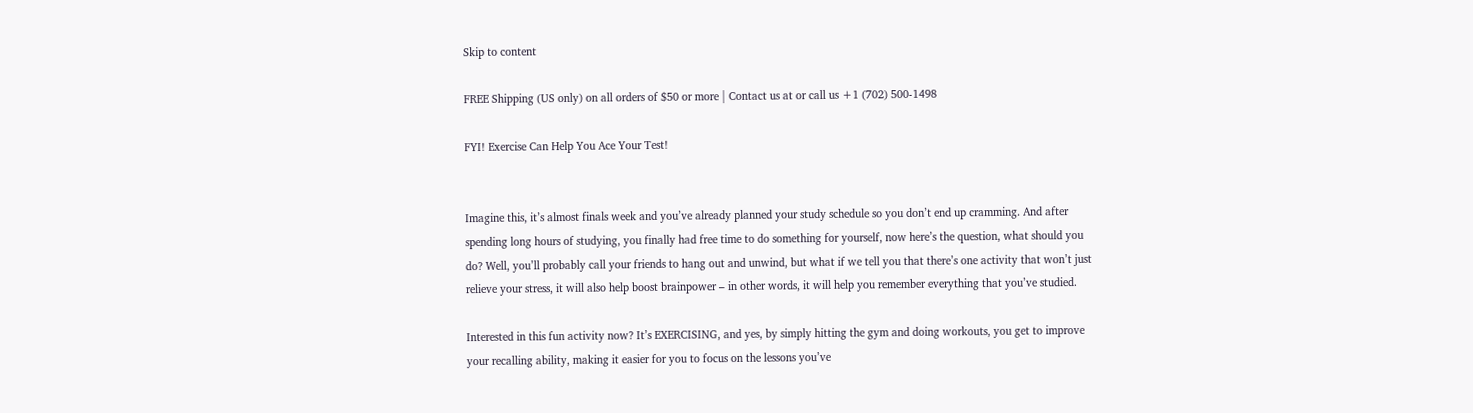Skip to content

FREE Shipping (US only) on all orders of $50 or more | Contact us at or call us +1 (702) 500-1498

FYI! Exercise Can Help You Ace Your Test!


Imagine this, it’s almost finals week and you’ve already planned your study schedule so you don’t end up cramming. And after spending long hours of studying, you finally had free time to do something for yourself, now here’s the question, what should you do? Well, you’ll probably call your friends to hang out and unwind, but what if we tell you that there’s one activity that won’t just relieve your stress, it will also help boost brainpower – in other words, it will help you remember everything that you’ve studied.

Interested in this fun activity now? It’s EXERCISING, and yes, by simply hitting the gym and doing workouts, you get to improve your recalling ability, making it easier for you to focus on the lessons you’ve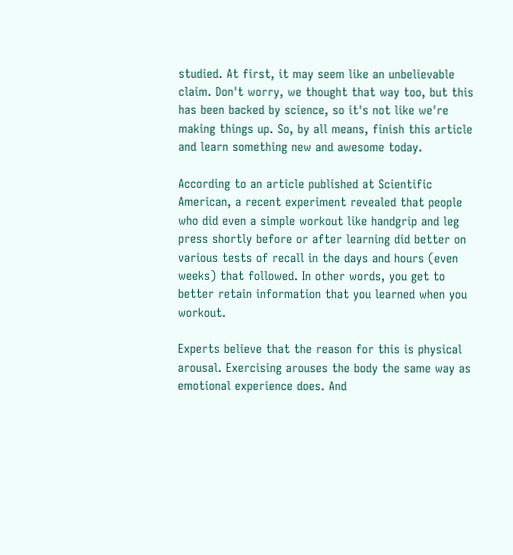studied. At first, it may seem like an unbelievable claim. Don't worry, we thought that way too, but this has been backed by science, so it's not like we're making things up. So, by all means, finish this article and learn something new and awesome today.

According to an article published at Scientific American, a recent experiment revealed that people who did even a simple workout like handgrip and leg press shortly before or after learning did better on various tests of recall in the days and hours (even weeks) that followed. In other words, you get to better retain information that you learned when you workout.

Experts believe that the reason for this is physical arousal. Exercising arouses the body the same way as emotional experience does. And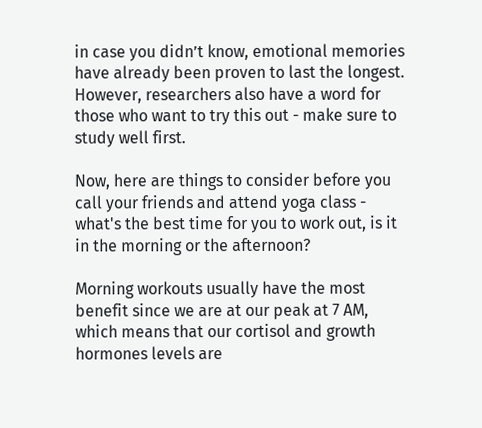in case you didn’t know, emotional memories have already been proven to last the longest. However, researchers also have a word for those who want to try this out - make sure to study well first.

Now, here are things to consider before you call your friends and attend yoga class - what's the best time for you to work out, is it in the morning or the afternoon?

Morning workouts usually have the most benefit since we are at our peak at 7 AM, which means that our cortisol and growth hormones levels are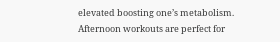elevated boosting one’s metabolism. Afternoon workouts are perfect for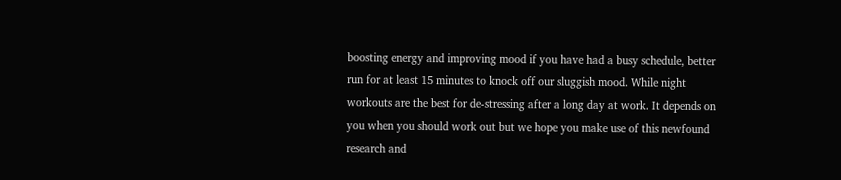boosting energy and improving mood if you have had a busy schedule, better run for at least 15 minutes to knock off our sluggish mood. While night workouts are the best for de-stressing after a long day at work. It depends on you when you should work out but we hope you make use of this newfound research and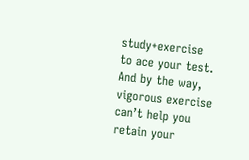study+exercise to ace your test. And by the way, vigorous exercise can’t help you retain your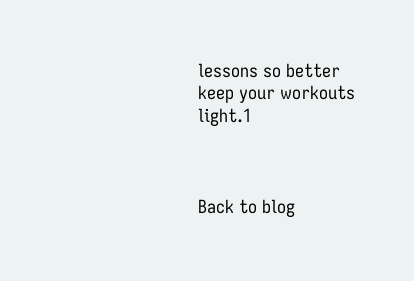lessons so better keep your workouts light.1



Back to blog